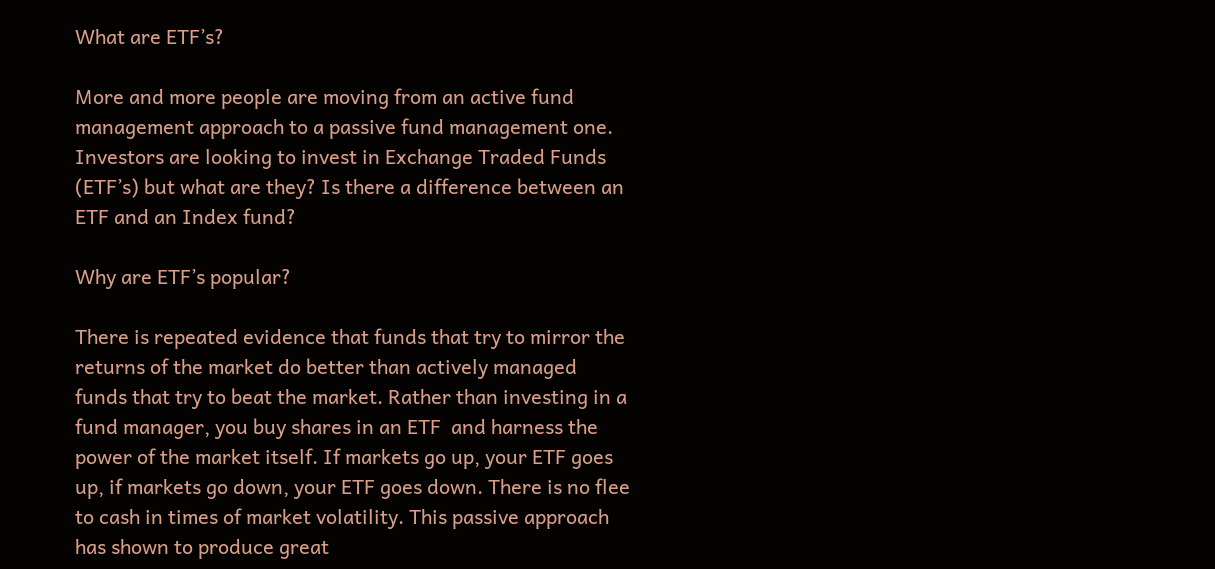What are ETF’s?

More and more people are moving from an active fund management approach to a passive fund management one. Investors are looking to invest in Exchange Traded Funds (ETF’s) but what are they? Is there a difference between an ETF and an Index fund?

Why are ETF’s popular?

There is repeated evidence that funds that try to mirror the returns of the market do better than actively managed funds that try to beat the market. Rather than investing in a fund manager, you buy shares in an ETF  and harness the power of the market itself. If markets go up, your ETF goes up, if markets go down, your ETF goes down. There is no flee to cash in times of market volatility. This passive approach has shown to produce great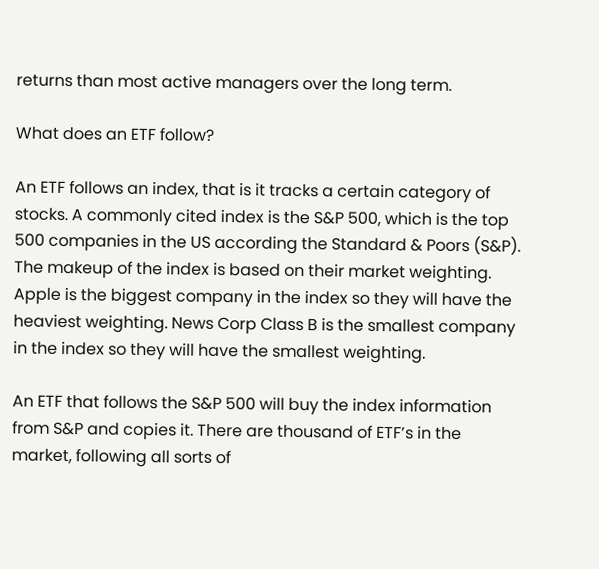returns than most active managers over the long term.

What does an ETF follow?

An ETF follows an index, that is it tracks a certain category of stocks. A commonly cited index is the S&P 500, which is the top 500 companies in the US according the Standard & Poors (S&P). The makeup of the index is based on their market weighting.  Apple is the biggest company in the index so they will have the heaviest weighting. News Corp Class B is the smallest company in the index so they will have the smallest weighting.

An ETF that follows the S&P 500 will buy the index information from S&P and copies it. There are thousand of ETF’s in the market, following all sorts of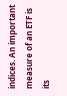indices. An important measure of an ETF is its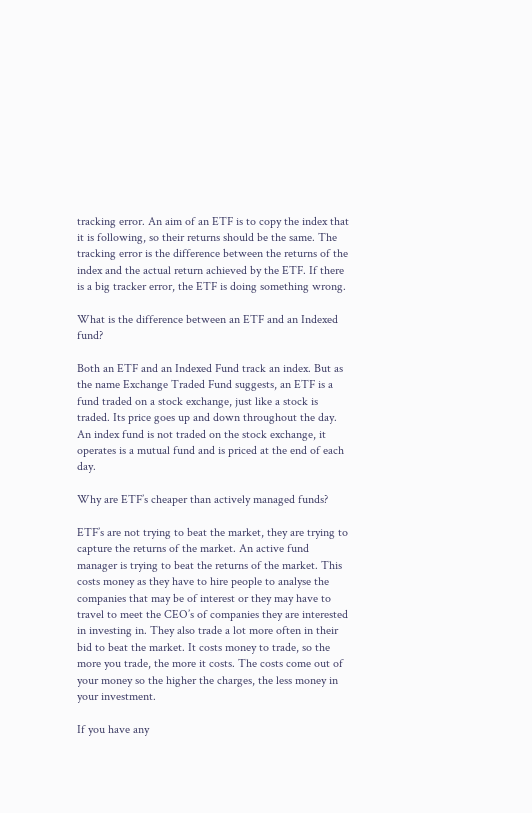tracking error. An aim of an ETF is to copy the index that it is following, so their returns should be the same. The tracking error is the difference between the returns of the index and the actual return achieved by the ETF. If there is a big tracker error, the ETF is doing something wrong.

What is the difference between an ETF and an Indexed fund?

Both an ETF and an Indexed Fund track an index. But as the name Exchange Traded Fund suggests, an ETF is a fund traded on a stock exchange, just like a stock is traded. Its price goes up and down throughout the day. An index fund is not traded on the stock exchange, it operates is a mutual fund and is priced at the end of each day.

Why are ETF’s cheaper than actively managed funds?

ETF’s are not trying to beat the market, they are trying to capture the returns of the market. An active fund manager is trying to beat the returns of the market. This costs money as they have to hire people to analyse the companies that may be of interest or they may have to travel to meet the CEO’s of companies they are interested in investing in. They also trade a lot more often in their bid to beat the market. It costs money to trade, so the more you trade, the more it costs. The costs come out of your money so the higher the charges, the less money in your investment.

If you have any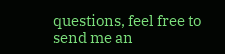questions, feel free to send me an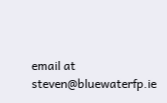email at steven@bluewaterfp.ie